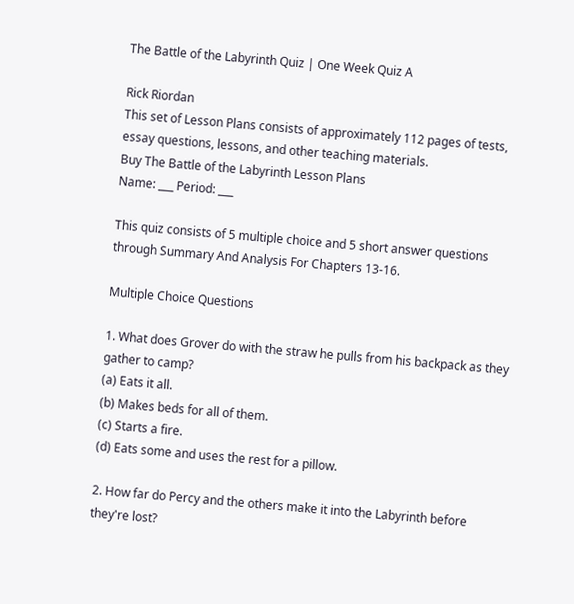The Battle of the Labyrinth Quiz | One Week Quiz A

Rick Riordan
This set of Lesson Plans consists of approximately 112 pages of tests, essay questions, lessons, and other teaching materials.
Buy The Battle of the Labyrinth Lesson Plans
Name: ___ Period: ___

This quiz consists of 5 multiple choice and 5 short answer questions through Summary And Analysis For Chapters 13-16.

Multiple Choice Questions

1. What does Grover do with the straw he pulls from his backpack as they gather to camp?
(a) Eats it all.
(b) Makes beds for all of them.
(c) Starts a fire.
(d) Eats some and uses the rest for a pillow.

2. How far do Percy and the others make it into the Labyrinth before they're lost?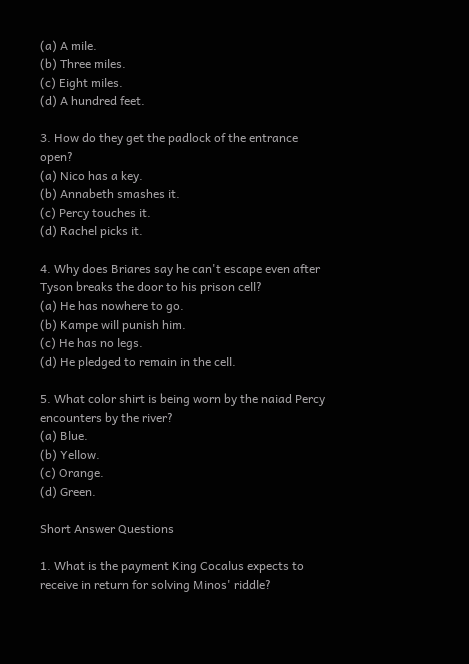(a) A mile.
(b) Three miles.
(c) Eight miles.
(d) A hundred feet.

3. How do they get the padlock of the entrance open?
(a) Nico has a key.
(b) Annabeth smashes it.
(c) Percy touches it.
(d) Rachel picks it.

4. Why does Briares say he can't escape even after Tyson breaks the door to his prison cell?
(a) He has nowhere to go.
(b) Kampe will punish him.
(c) He has no legs.
(d) He pledged to remain in the cell.

5. What color shirt is being worn by the naiad Percy encounters by the river?
(a) Blue.
(b) Yellow.
(c) Orange.
(d) Green.

Short Answer Questions

1. What is the payment King Cocalus expects to receive in return for solving Minos' riddle?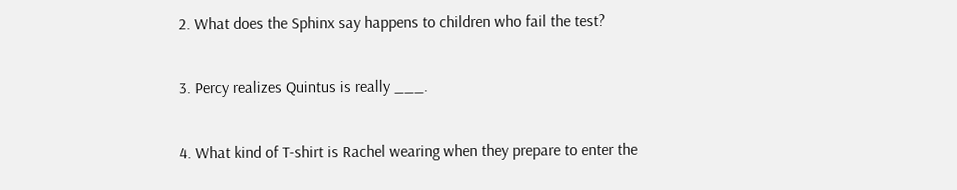2. What does the Sphinx say happens to children who fail the test?

3. Percy realizes Quintus is really ___.

4. What kind of T-shirt is Rachel wearing when they prepare to enter the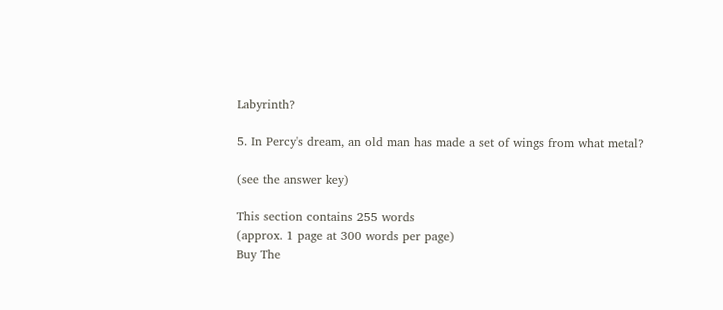Labyrinth?

5. In Percy's dream, an old man has made a set of wings from what metal?

(see the answer key)

This section contains 255 words
(approx. 1 page at 300 words per page)
Buy The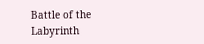Battle of the Labyrinth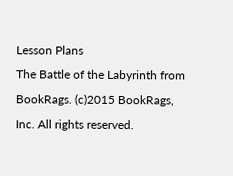Lesson Plans
The Battle of the Labyrinth from BookRags. (c)2015 BookRags, Inc. All rights reserved.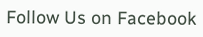Follow Us on Facebook